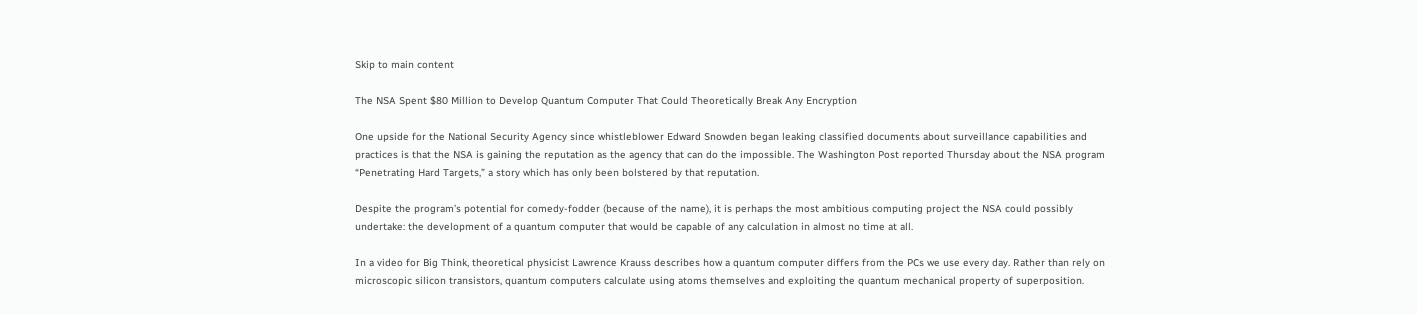Skip to main content

The NSA Spent $80 Million to Develop Quantum Computer That Could Theoretically Break Any Encryption

One upside for the National Security Agency since whistleblower Edward Snowden began leaking classified documents about surveillance capabilities and practices is that the NSA is gaining the reputation as the agency that can do the impossible. The Washington Post reported Thursday about the NSA program “Penetrating Hard Targets,” a story which has only been bolstered by that reputation.

Despite the program’s potential for comedy-fodder (because of the name), it is perhaps the most ambitious computing project the NSA could possibly undertake: the development of a quantum computer that would be capable of any calculation in almost no time at all.

In a video for Big Think, theoretical physicist Lawrence Krauss describes how a quantum computer differs from the PCs we use every day. Rather than rely on microscopic silicon transistors, quantum computers calculate using atoms themselves and exploiting the quantum mechanical property of superposition.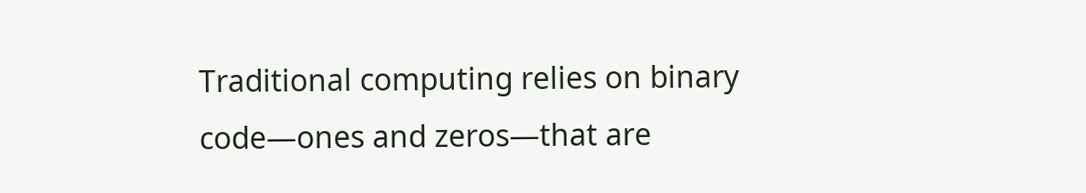Traditional computing relies on binary code—ones and zeros—that are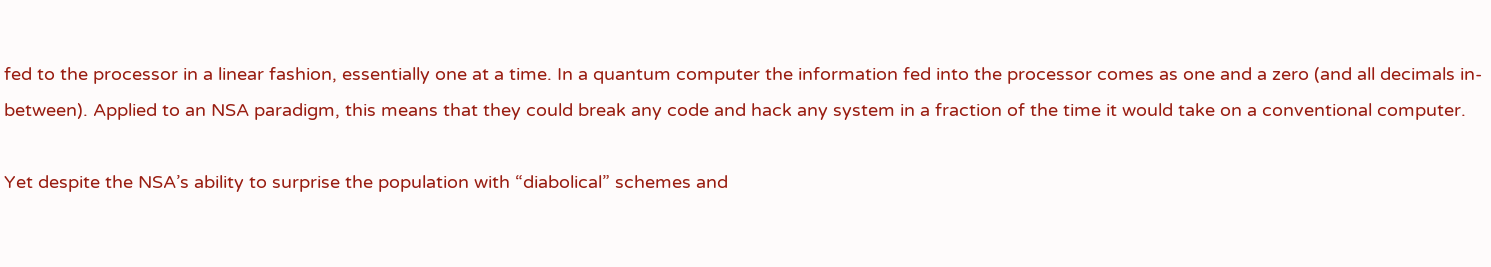fed to the processor in a linear fashion, essentially one at a time. In a quantum computer the information fed into the processor comes as one and a zero (and all decimals in-between). Applied to an NSA paradigm, this means that they could break any code and hack any system in a fraction of the time it would take on a conventional computer.

Yet despite the NSA’s ability to surprise the population with “diabolical” schemes and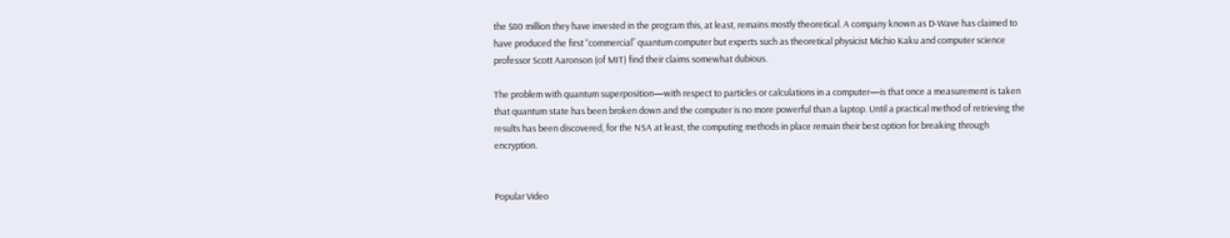the $80 million they have invested in the program this, at least, remains mostly theoretical. A company known as D-Wave has claimed to have produced the first “commercial” quantum computer but experts such as theoretical physicist Michio Kaku and computer science professor Scott Aaronson (of MIT) find their claims somewhat dubious.

The problem with quantum superposition—with respect to particles or calculations in a computer—is that once a measurement is taken that quantum state has been broken down and the computer is no more powerful than a laptop. Until a practical method of retrieving the results has been discovered, for the NSA at least, the computing methods in place remain their best option for breaking through encryption.


Popular Video